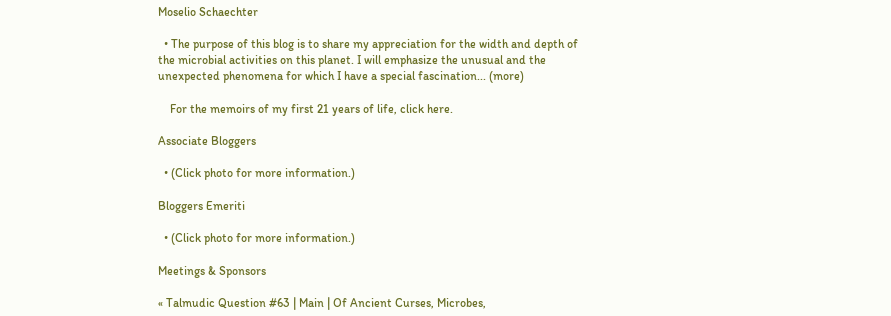Moselio Schaechter

  • The purpose of this blog is to share my appreciation for the width and depth of the microbial activities on this planet. I will emphasize the unusual and the unexpected phenomena for which I have a special fascination... (more)

    For the memoirs of my first 21 years of life, click here.

Associate Bloggers

  • (Click photo for more information.)

Bloggers Emeriti

  • (Click photo for more information.)

Meetings & Sponsors

« Talmudic Question #63 | Main | Of Ancient Curses, Microbes,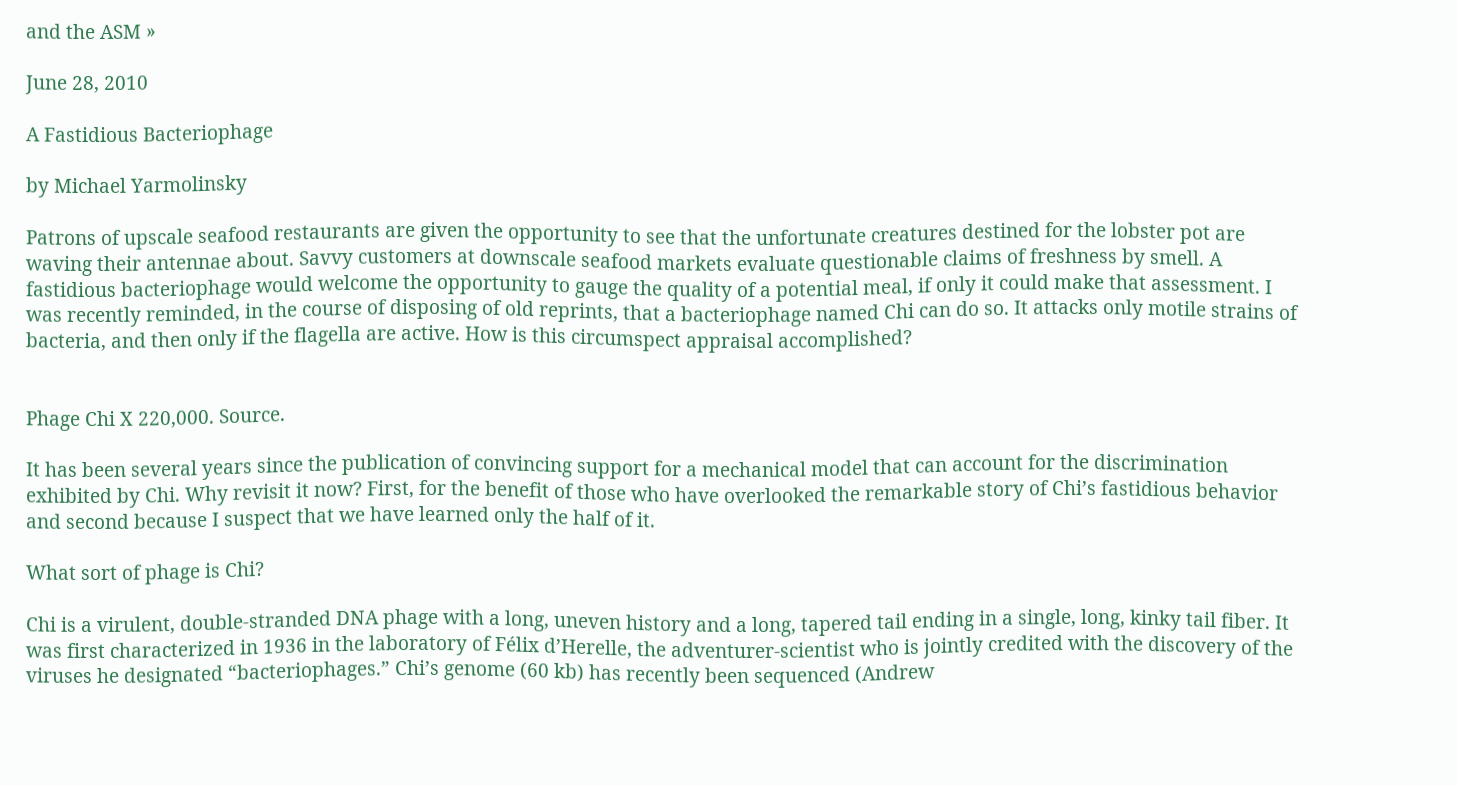and the ASM »

June 28, 2010

A Fastidious Bacteriophage

by Michael Yarmolinsky

Patrons of upscale seafood restaurants are given the opportunity to see that the unfortunate creatures destined for the lobster pot are waving their antennae about. Savvy customers at downscale seafood markets evaluate questionable claims of freshness by smell. A fastidious bacteriophage would welcome the opportunity to gauge the quality of a potential meal, if only it could make that assessment. I was recently reminded, in the course of disposing of old reprints, that a bacteriophage named Chi can do so. It attacks only motile strains of bacteria, and then only if the flagella are active. How is this circumspect appraisal accomplished?


Phage Chi X 220,000. Source.

It has been several years since the publication of convincing support for a mechanical model that can account for the discrimination exhibited by Chi. Why revisit it now? First, for the benefit of those who have overlooked the remarkable story of Chi’s fastidious behavior and second because I suspect that we have learned only the half of it.

What sort of phage is Chi?

Chi is a virulent, double-stranded DNA phage with a long, uneven history and a long, tapered tail ending in a single, long, kinky tail fiber. It was first characterized in 1936 in the laboratory of Félix d’Herelle, the adventurer-scientist who is jointly credited with the discovery of the viruses he designated “bacteriophages.” Chi’s genome (60 kb) has recently been sequenced (Andrew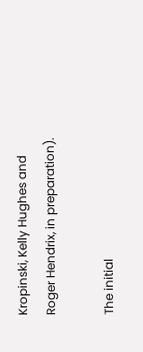Kropinski, Kelly Hughes and Roger Hendrix, in preparation).

The initial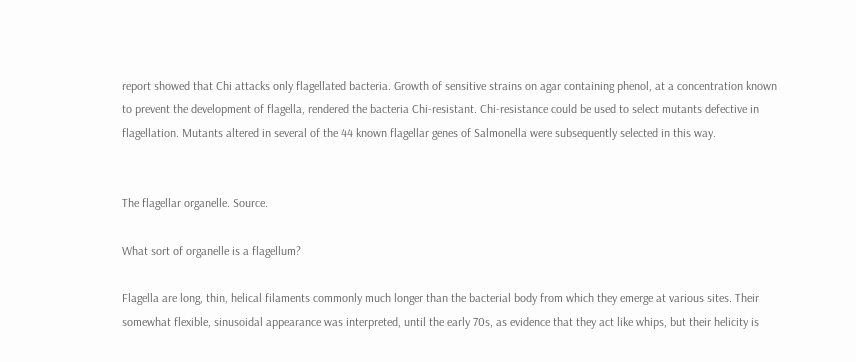report showed that Chi attacks only flagellated bacteria. Growth of sensitive strains on agar containing phenol, at a concentration known to prevent the development of flagella, rendered the bacteria Chi-resistant. Chi-resistance could be used to select mutants defective in flagellation. Mutants altered in several of the 44 known flagellar genes of Salmonella were subsequently selected in this way.


The flagellar organelle. Source.

What sort of organelle is a flagellum?

Flagella are long, thin, helical filaments commonly much longer than the bacterial body from which they emerge at various sites. Their somewhat flexible, sinusoidal appearance was interpreted, until the early 70s, as evidence that they act like whips, but their helicity is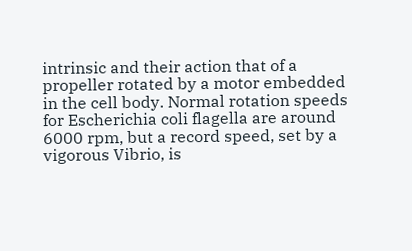intrinsic and their action that of a propeller rotated by a motor embedded in the cell body. Normal rotation speeds for Escherichia coli flagella are around 6000 rpm, but a record speed, set by a vigorous Vibrio, is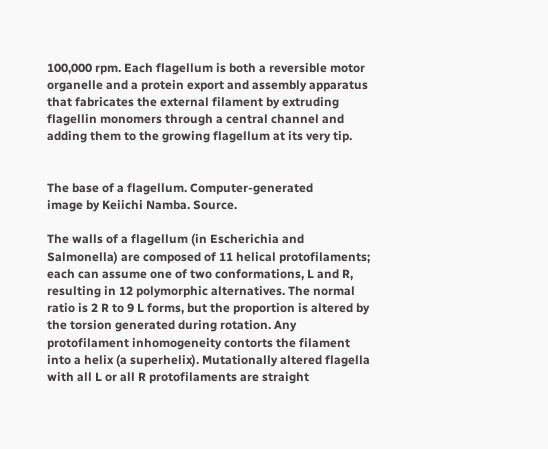100,000 rpm. Each flagellum is both a reversible motor organelle and a protein export and assembly apparatus that fabricates the external filament by extruding flagellin monomers through a central channel and adding them to the growing flagellum at its very tip.


The base of a flagellum. Computer-generated
image by Keiichi Namba. Source.

The walls of a flagellum (in Escherichia and Salmonella) are composed of 11 helical protofilaments; each can assume one of two conformations, L and R, resulting in 12 polymorphic alternatives. The normal ratio is 2 R to 9 L forms, but the proportion is altered by the torsion generated during rotation. Any protofilament inhomogeneity contorts the filament into a helix (a superhelix). Mutationally altered flagella with all L or all R protofilaments are straight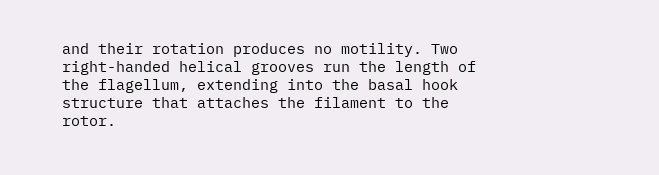and their rotation produces no motility. Two right-handed helical grooves run the length of the flagellum, extending into the basal hook structure that attaches the filament to the rotor.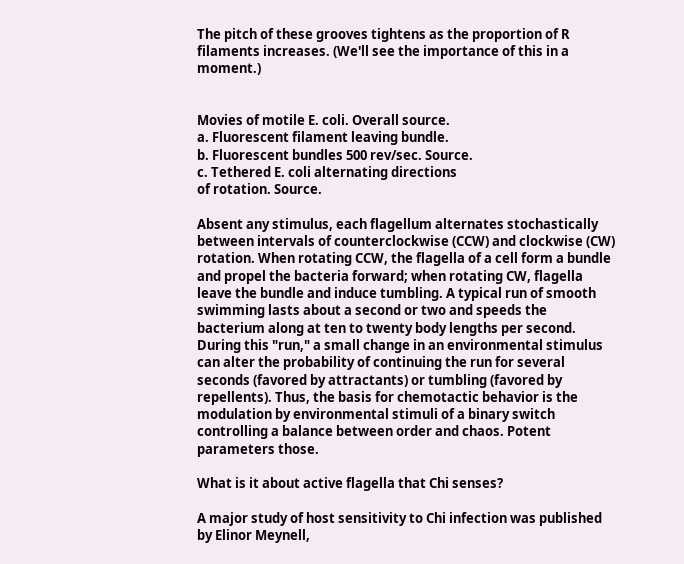The pitch of these grooves tightens as the proportion of R filaments increases. (We'll see the importance of this in a moment.)


Movies of motile E. coli. Overall source.
a. Fluorescent filament leaving bundle.
b. Fluorescent bundles 500 rev/sec. Source.
c. Tethered E. coli alternating directions
of rotation. Source.

Absent any stimulus, each flagellum alternates stochastically between intervals of counterclockwise (CCW) and clockwise (CW) rotation. When rotating CCW, the flagella of a cell form a bundle and propel the bacteria forward; when rotating CW, flagella leave the bundle and induce tumbling. A typical run of smooth swimming lasts about a second or two and speeds the bacterium along at ten to twenty body lengths per second. During this "run," a small change in an environmental stimulus can alter the probability of continuing the run for several seconds (favored by attractants) or tumbling (favored by repellents). Thus, the basis for chemotactic behavior is the modulation by environmental stimuli of a binary switch controlling a balance between order and chaos. Potent parameters those.

What is it about active flagella that Chi senses?

A major study of host sensitivity to Chi infection was published by Elinor Meynell,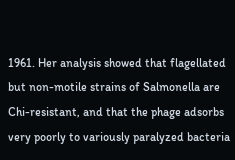1961. Her analysis showed that flagellated but non-motile strains of Salmonella are Chi-resistant, and that the phage adsorbs very poorly to variously paralyzed bacteria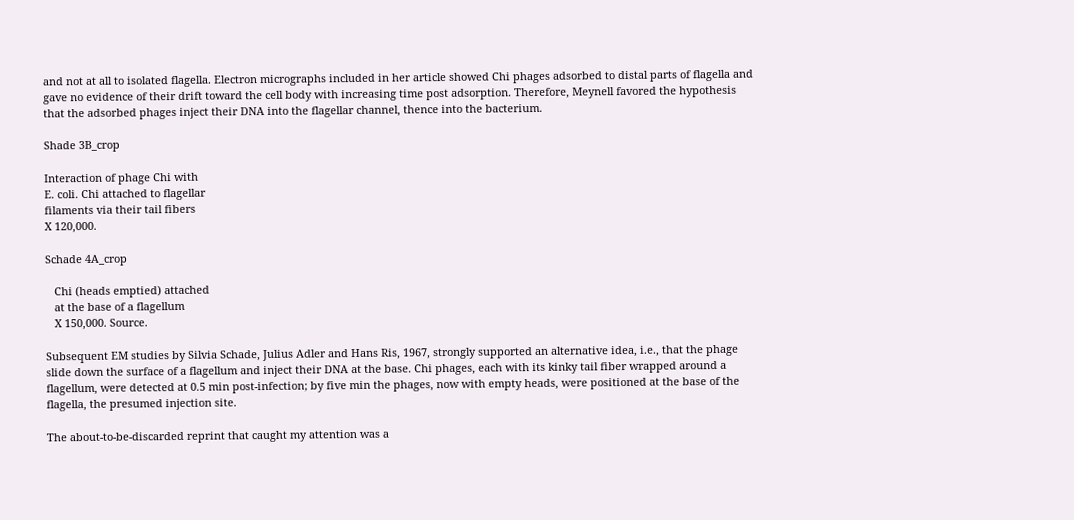and not at all to isolated flagella. Electron micrographs included in her article showed Chi phages adsorbed to distal parts of flagella and gave no evidence of their drift toward the cell body with increasing time post adsorption. Therefore, Meynell favored the hypothesis that the adsorbed phages inject their DNA into the flagellar channel, thence into the bacterium.

Shade 3B_crop

Interaction of phage Chi with
E. coli. Chi attached to flagellar
filaments via their tail fibers
X 120,000.

Schade 4A_crop

   Chi (heads emptied) attached
   at the base of a flagellum
   X 150,000. Source.

Subsequent EM studies by Silvia Schade, Julius Adler and Hans Ris, 1967, strongly supported an alternative idea, i.e., that the phage slide down the surface of a flagellum and inject their DNA at the base. Chi phages, each with its kinky tail fiber wrapped around a flagellum, were detected at 0.5 min post-infection; by five min the phages, now with empty heads, were positioned at the base of the flagella, the presumed injection site.

The about-to-be-discarded reprint that caught my attention was a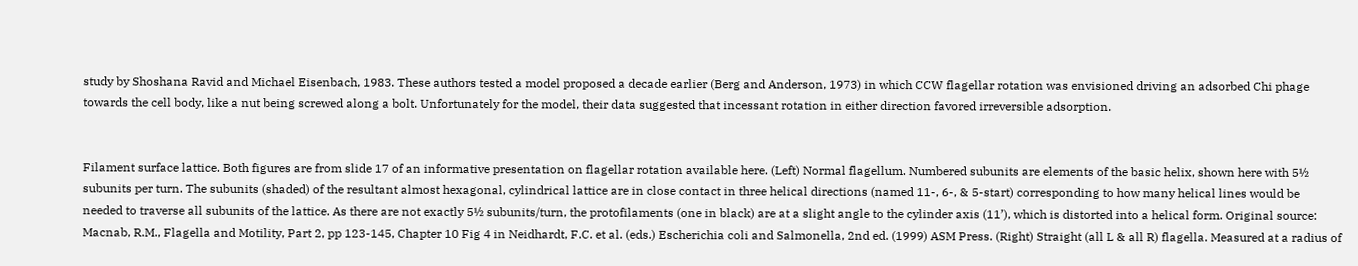study by Shoshana Ravid and Michael Eisenbach, 1983. These authors tested a model proposed a decade earlier (Berg and Anderson, 1973) in which CCW flagellar rotation was envisioned driving an adsorbed Chi phage towards the cell body, like a nut being screwed along a bolt. Unfortunately for the model, their data suggested that incessant rotation in either direction favored irreversible adsorption.


Filament surface lattice. Both figures are from slide 17 of an informative presentation on flagellar rotation available here. (Left) Normal flagellum. Numbered subunits are elements of the basic helix, shown here with 5½ subunits per turn. The subunits (shaded) of the resultant almost hexagonal, cylindrical lattice are in close contact in three helical directions (named 11-, 6-, & 5-start) corresponding to how many helical lines would be needed to traverse all subunits of the lattice. As there are not exactly 5½ subunits/turn, the protofilaments (one in black) are at a slight angle to the cylinder axis (11’), which is distorted into a helical form. Original source: Macnab, R.M., Flagella and Motility, Part 2, pp 123-145, Chapter 10 Fig 4 in Neidhardt, F.C. et al. (eds.) Escherichia coli and Salmonella, 2nd ed. (1999) ASM Press. (Right) Straight (all L & all R) flagella. Measured at a radius of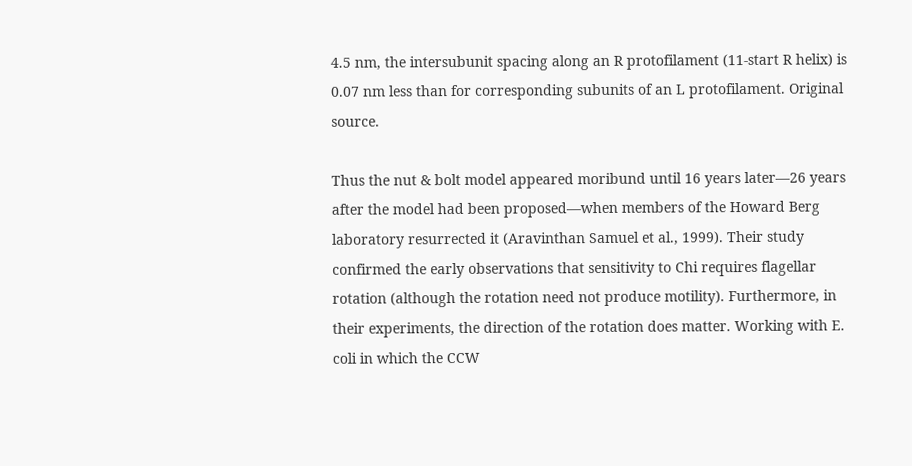4.5 nm, the intersubunit spacing along an R protofilament (11-start R helix) is 0.07 nm less than for corresponding subunits of an L protofilament. Original source.

Thus the nut & bolt model appeared moribund until 16 years later—26 years after the model had been proposed—when members of the Howard Berg laboratory resurrected it (Aravinthan Samuel et al., 1999). Their study confirmed the early observations that sensitivity to Chi requires flagellar rotation (although the rotation need not produce motility). Furthermore, in their experiments, the direction of the rotation does matter. Working with E. coli in which the CCW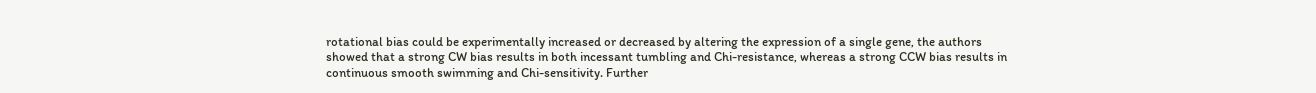rotational bias could be experimentally increased or decreased by altering the expression of a single gene, the authors showed that a strong CW bias results in both incessant tumbling and Chi-resistance, whereas a strong CCW bias results in continuous smooth swimming and Chi-sensitivity. Further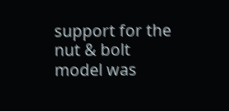support for the nut & bolt model was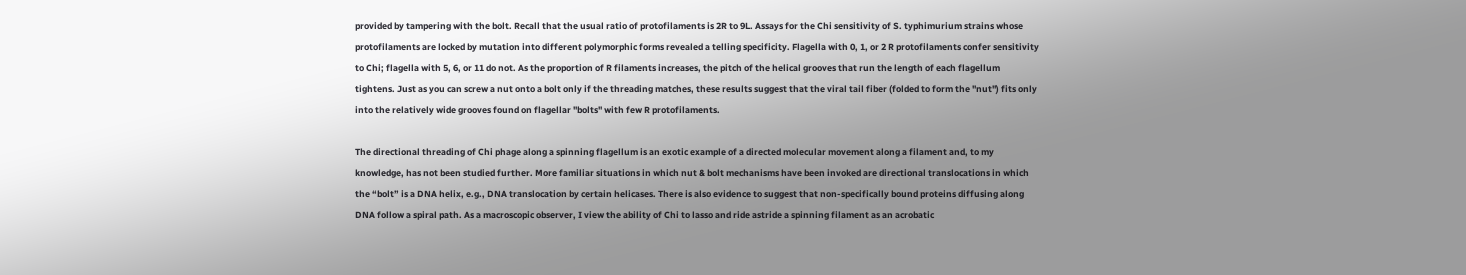provided by tampering with the bolt. Recall that the usual ratio of protofilaments is 2R to 9L. Assays for the Chi sensitivity of S. typhimurium strains whose protofilaments are locked by mutation into different polymorphic forms revealed a telling specificity. Flagella with 0, 1, or 2 R protofilaments confer sensitivity to Chi; flagella with 5, 6, or 11 do not. As the proportion of R filaments increases, the pitch of the helical grooves that run the length of each flagellum tightens. Just as you can screw a nut onto a bolt only if the threading matches, these results suggest that the viral tail fiber (folded to form the "nut") fits only into the relatively wide grooves found on flagellar "bolts" with few R protofilaments.

The directional threading of Chi phage along a spinning flagellum is an exotic example of a directed molecular movement along a filament and, to my knowledge, has not been studied further. More familiar situations in which nut & bolt mechanisms have been invoked are directional translocations in which the “bolt” is a DNA helix, e.g., DNA translocation by certain helicases. There is also evidence to suggest that non-specifically bound proteins diffusing along DNA follow a spiral path. As a macroscopic observer, I view the ability of Chi to lasso and ride astride a spinning filament as an acrobatic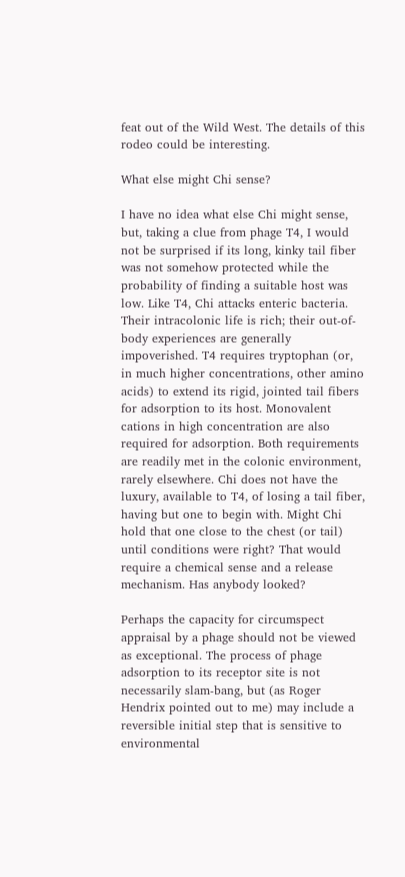feat out of the Wild West. The details of this rodeo could be interesting.

What else might Chi sense?

I have no idea what else Chi might sense, but, taking a clue from phage T4, I would not be surprised if its long, kinky tail fiber was not somehow protected while the probability of finding a suitable host was low. Like T4, Chi attacks enteric bacteria. Their intracolonic life is rich; their out-of-body experiences are generally impoverished. T4 requires tryptophan (or, in much higher concentrations, other amino acids) to extend its rigid, jointed tail fibers for adsorption to its host. Monovalent cations in high concentration are also required for adsorption. Both requirements are readily met in the colonic environment, rarely elsewhere. Chi does not have the luxury, available to T4, of losing a tail fiber, having but one to begin with. Might Chi hold that one close to the chest (or tail) until conditions were right? That would require a chemical sense and a release mechanism. Has anybody looked?

Perhaps the capacity for circumspect appraisal by a phage should not be viewed as exceptional. The process of phage adsorption to its receptor site is not necessarily slam-bang, but (as Roger Hendrix pointed out to me) may include a reversible initial step that is sensitive to environmental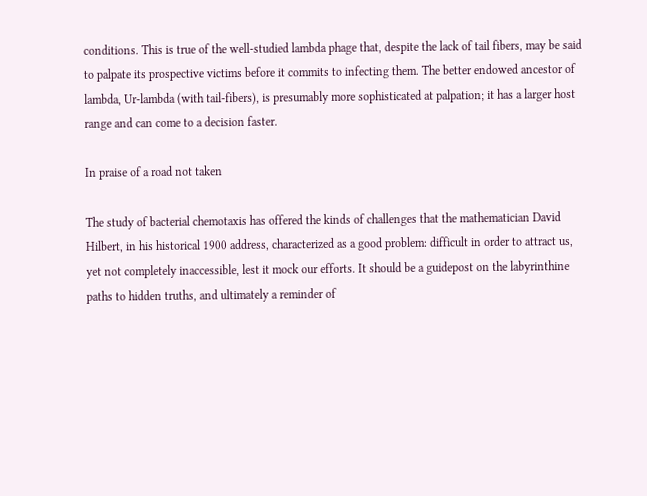conditions. This is true of the well-studied lambda phage that, despite the lack of tail fibers, may be said to palpate its prospective victims before it commits to infecting them. The better endowed ancestor of lambda, Ur-lambda (with tail-fibers), is presumably more sophisticated at palpation; it has a larger host range and can come to a decision faster.

In praise of a road not taken

The study of bacterial chemotaxis has offered the kinds of challenges that the mathematician David Hilbert, in his historical 1900 address, characterized as a good problem: difficult in order to attract us, yet not completely inaccessible, lest it mock our efforts. It should be a guidepost on the labyrinthine paths to hidden truths, and ultimately a reminder of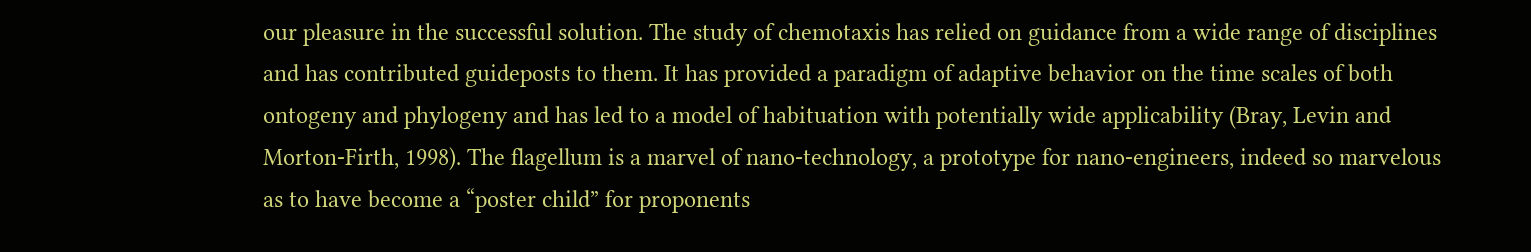our pleasure in the successful solution. The study of chemotaxis has relied on guidance from a wide range of disciplines and has contributed guideposts to them. It has provided a paradigm of adaptive behavior on the time scales of both ontogeny and phylogeny and has led to a model of habituation with potentially wide applicability (Bray, Levin and Morton-Firth, 1998). The flagellum is a marvel of nano-technology, a prototype for nano-engineers, indeed so marvelous as to have become a “poster child” for proponents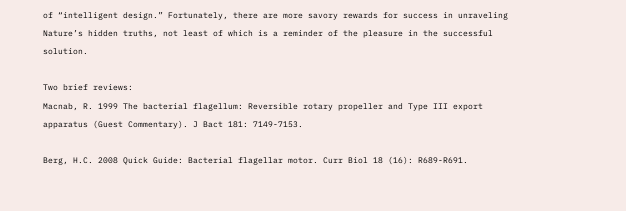of “intelligent design.” Fortunately, there are more savory rewards for success in unraveling Nature’s hidden truths, not least of which is a reminder of the pleasure in the successful solution.

Two brief reviews:
Macnab, R. 1999 The bacterial flagellum: Reversible rotary propeller and Type III export apparatus (Guest Commentary). J Bact 181: 7149-7153.

Berg, H.C. 2008 Quick Guide: Bacterial flagellar motor. Curr Biol 18 (16): R689-R691.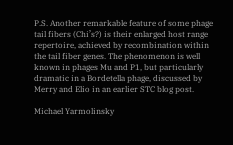P.S. Another remarkable feature of some phage tail fibers (Chi’s?) is their enlarged host range repertoire, achieved by recombination within the tail fiber genes. The phenomenon is well known in phages Mu and P1, but particularly dramatic in a Bordetella phage, discussed by Merry and Elio in an earlier STC blog post.

Michael Yarmolinsky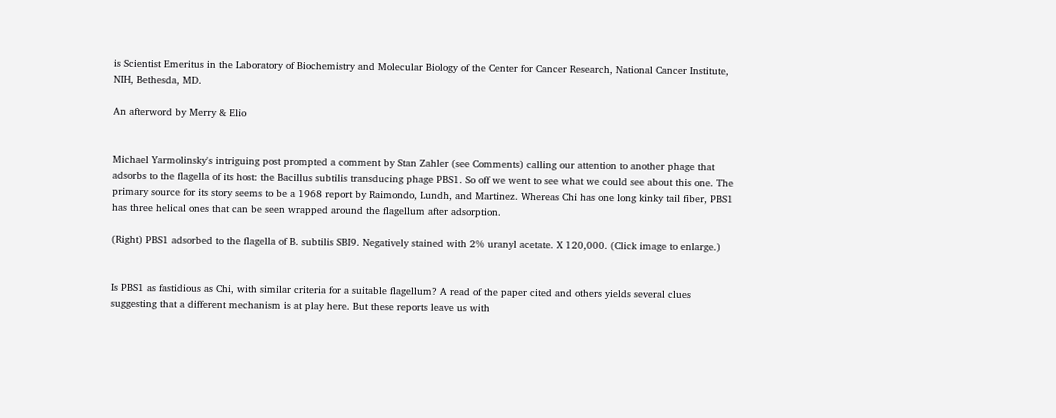is Scientist Emeritus in the Laboratory of Biochemistry and Molecular Biology of the Center for Cancer Research, National Cancer Institute, NIH, Bethesda, MD.

An afterword by Merry & Elio


Michael Yarmolinsky's intriguing post prompted a comment by Stan Zahler (see Comments) calling our attention to another phage that adsorbs to the flagella of its host: the Bacillus subtilis transducing phage PBS1. So off we went to see what we could see about this one. The primary source for its story seems to be a 1968 report by Raimondo, Lundh, and Martinez. Whereas Chi has one long kinky tail fiber, PBS1 has three helical ones that can be seen wrapped around the flagellum after adsorption.

(Right) PBS1 adsorbed to the flagella of B. subtilis SBI9. Negatively stained with 2% uranyl acetate. X 120,000. (Click image to enlarge.)


Is PBS1 as fastidious as Chi, with similar criteria for a suitable flagellum? A read of the paper cited and others yields several clues suggesting that a different mechanism is at play here. But these reports leave us with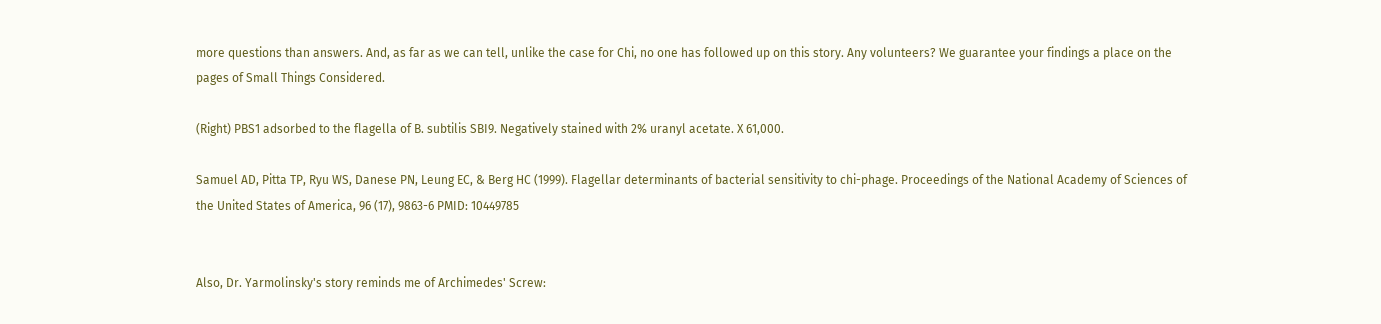more questions than answers. And, as far as we can tell, unlike the case for Chi, no one has followed up on this story. Any volunteers? We guarantee your findings a place on the pages of Small Things Considered.

(Right) PBS1 adsorbed to the flagella of B. subtilis SBI9. Negatively stained with 2% uranyl acetate. X 61,000.

Samuel AD, Pitta TP, Ryu WS, Danese PN, Leung EC, & Berg HC (1999). Flagellar determinants of bacterial sensitivity to chi-phage. Proceedings of the National Academy of Sciences of the United States of America, 96 (17), 9863-6 PMID: 10449785


Also, Dr. Yarmolinsky's story reminds me of Archimedes' Screw: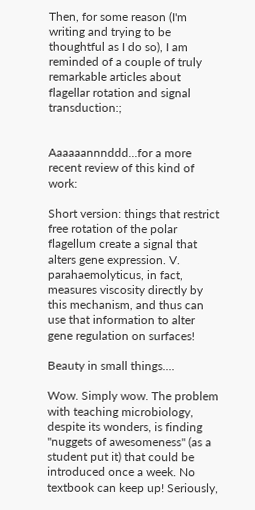Then, for some reason (I'm writing and trying to be thoughtful as I do so), I am reminded of a couple of truly remarkable articles about flagellar rotation and signal transduction:;


Aaaaaannnddd...for a more recent review of this kind of work:

Short version: things that restrict free rotation of the polar flagellum create a signal that alters gene expression. V. parahaemolyticus, in fact, measures viscosity directly by this mechanism, and thus can use that information to alter gene regulation on surfaces!

Beauty in small things....

Wow. Simply wow. The problem with teaching microbiology, despite its wonders, is finding "nuggets of awesomeness" (as a student put it) that could be introduced once a week. No textbook can keep up! Seriously,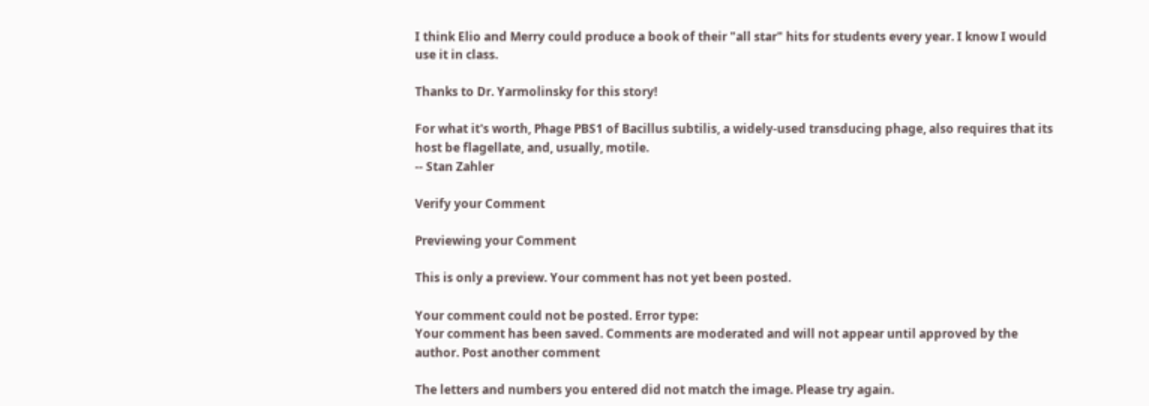I think Elio and Merry could produce a book of their "all star" hits for students every year. I know I would use it in class.

Thanks to Dr. Yarmolinsky for this story!

For what it's worth, Phage PBS1 of Bacillus subtilis, a widely-used transducing phage, also requires that its host be flagellate, and, usually, motile.
-- Stan Zahler

Verify your Comment

Previewing your Comment

This is only a preview. Your comment has not yet been posted.

Your comment could not be posted. Error type:
Your comment has been saved. Comments are moderated and will not appear until approved by the author. Post another comment

The letters and numbers you entered did not match the image. Please try again.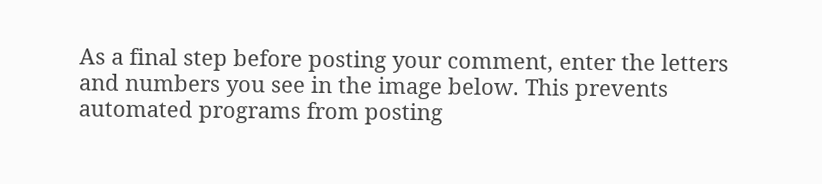As a final step before posting your comment, enter the letters and numbers you see in the image below. This prevents automated programs from posting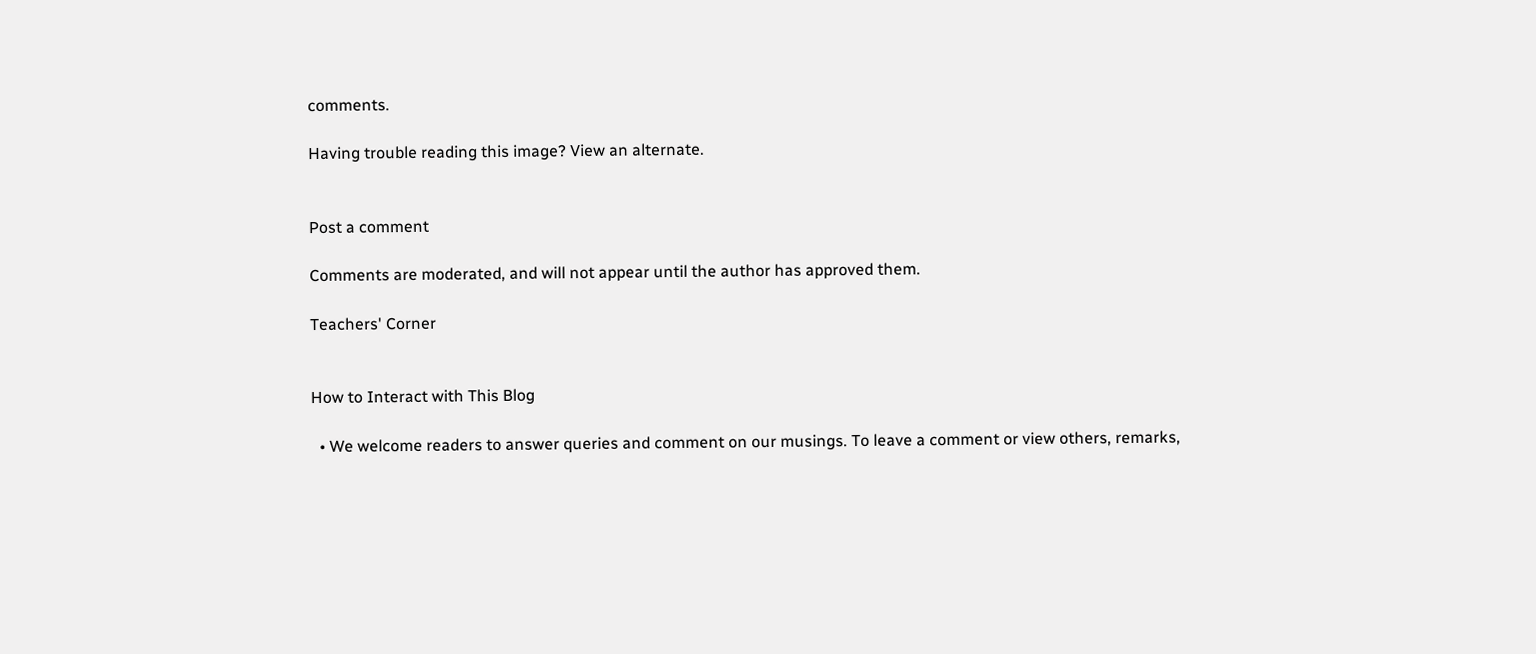comments.

Having trouble reading this image? View an alternate.


Post a comment

Comments are moderated, and will not appear until the author has approved them.

Teachers' Corner


How to Interact with This Blog

  • We welcome readers to answer queries and comment on our musings. To leave a comment or view others, remarks,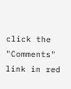click the "Comments" link in red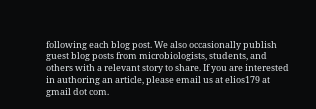following each blog post. We also occasionally publish guest blog posts from microbiologists, students, and others with a relevant story to share. If you are interested in authoring an article, please email us at elios179 at gmail dot com.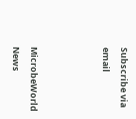Subscribe via email



MicrobeWorld News